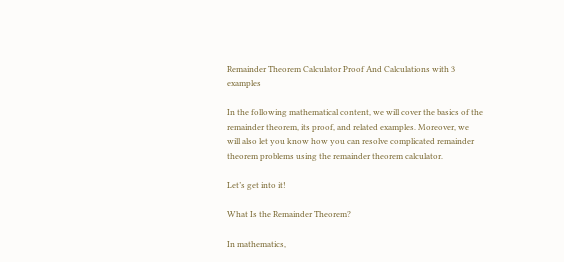Remainder Theorem Calculator Proof And Calculations with 3 examples

In the following mathematical content, we will cover the basics of the remainder theorem, its proof, and related examples. Moreover, we will also let you know how you can resolve complicated remainder theorem problems using the remainder theorem calculator.

Let’s get into it!

What Is the Remainder Theorem?

In mathematics,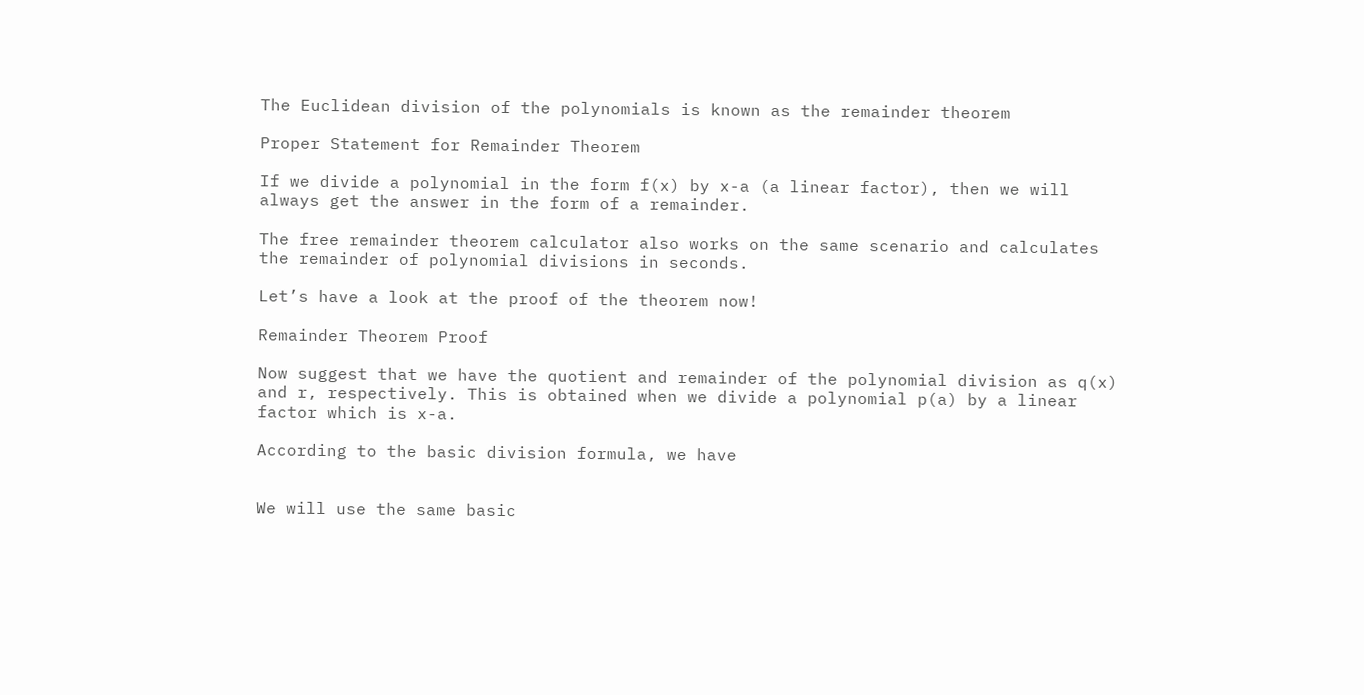The Euclidean division of the polynomials is known as the remainder theorem

Proper Statement for Remainder Theorem

If we divide a polynomial in the form f(x) by x-a (a linear factor), then we will always get the answer in the form of a remainder.

The free remainder theorem calculator also works on the same scenario and calculates the remainder of polynomial divisions in seconds.

Let’s have a look at the proof of the theorem now!

Remainder Theorem Proof

Now suggest that we have the quotient and remainder of the polynomial division as q(x) and r, respectively. This is obtained when we divide a polynomial p(a) by a linear factor which is x-a.

According to the basic division formula, we have


We will use the same basic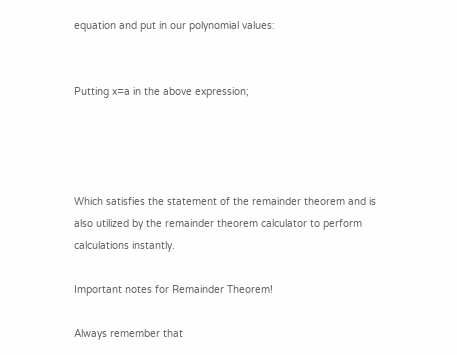equation and put in our polynomial values:


Putting x=a in the above expression;




Which satisfies the statement of the remainder theorem and is also utilized by the remainder theorem calculator to perform calculations instantly.

Important notes for Remainder Theorem!

Always remember that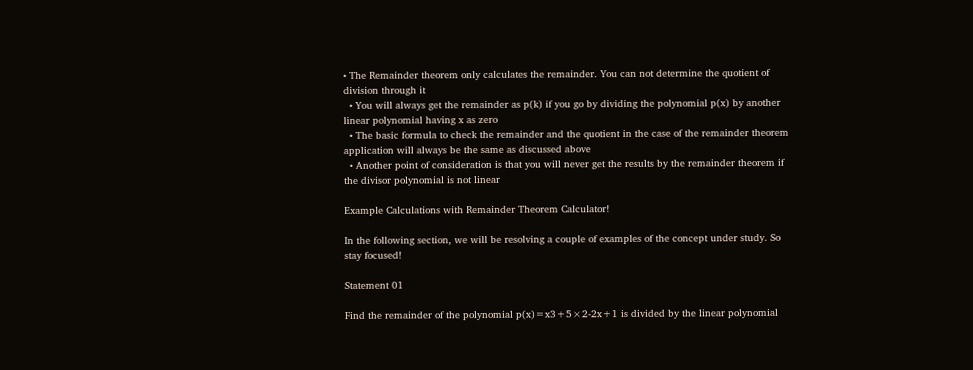• The Remainder theorem only calculates the remainder. You can not determine the quotient of division through it
  • You will always get the remainder as p(k) if you go by dividing the polynomial p(x) by another linear polynomial having x as zero
  • The basic formula to check the remainder and the quotient in the case of the remainder theorem application will always be the same as discussed above
  • Another point of consideration is that you will never get the results by the remainder theorem if the divisor polynomial is not linear

Example Calculations with Remainder Theorem Calculator!

In the following section, we will be resolving a couple of examples of the concept under study. So stay focused!

Statement 01

Find the remainder of the polynomial p(x)=x3+5×2-2x+1 is divided by the linear polynomial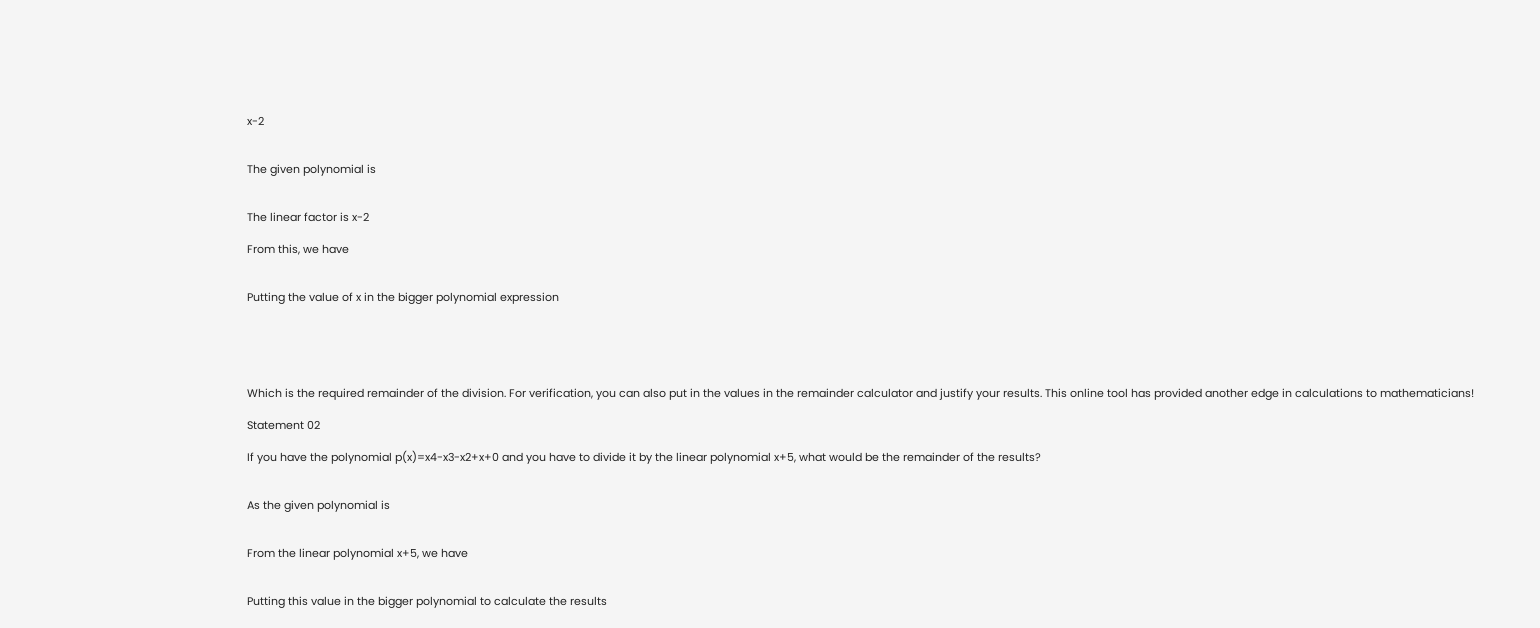x-2


The given polynomial is


The linear factor is x-2

From this, we have


Putting the value of x in the bigger polynomial expression





Which is the required remainder of the division. For verification, you can also put in the values in the remainder calculator and justify your results. This online tool has provided another edge in calculations to mathematicians!

Statement 02

If you have the polynomial p(x)=x4-x3-x2+x+0 and you have to divide it by the linear polynomial x+5, what would be the remainder of the results?


As the given polynomial is


From the linear polynomial x+5, we have


Putting this value in the bigger polynomial to calculate the results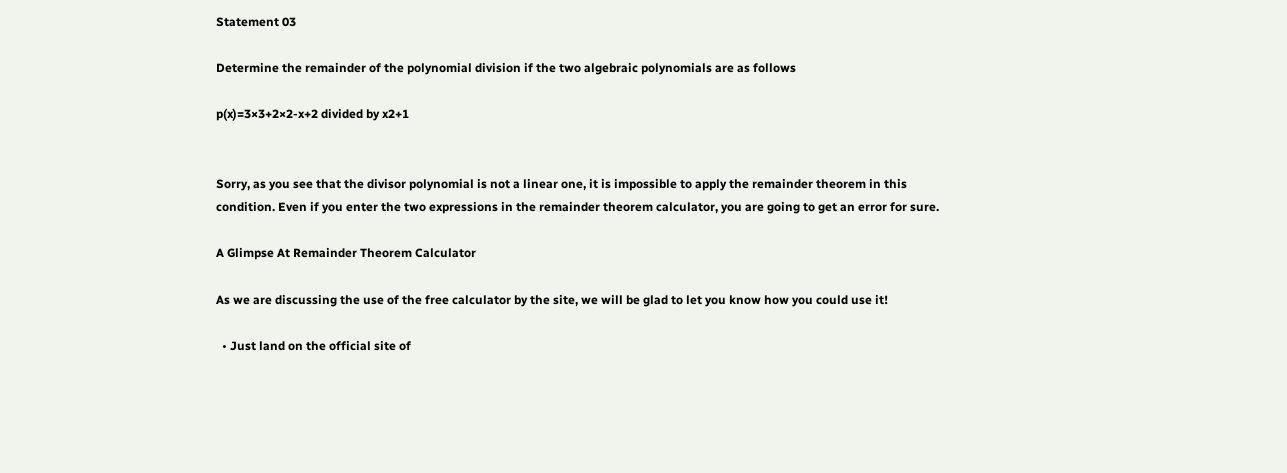Statement 03

Determine the remainder of the polynomial division if the two algebraic polynomials are as follows

p(x)=3×3+2×2-x+2 divided by x2+1


Sorry, as you see that the divisor polynomial is not a linear one, it is impossible to apply the remainder theorem in this condition. Even if you enter the two expressions in the remainder theorem calculator, you are going to get an error for sure.

A Glimpse At Remainder Theorem Calculator

As we are discussing the use of the free calculator by the site, we will be glad to let you know how you could use it!

  • Just land on the official site of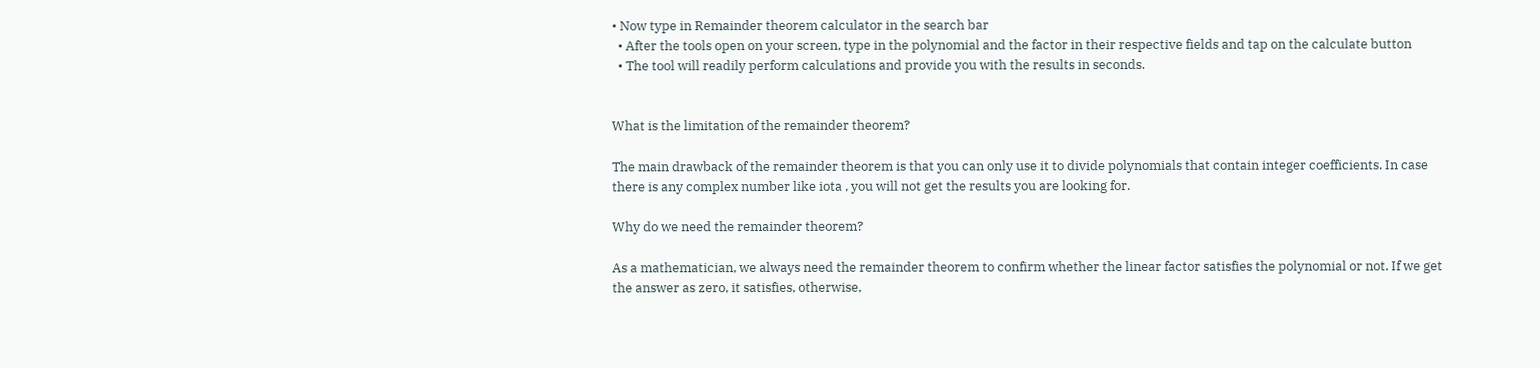• Now type in Remainder theorem calculator in the search bar
  • After the tools open on your screen, type in the polynomial and the factor in their respective fields and tap on the calculate button
  • The tool will readily perform calculations and provide you with the results in seconds.


What is the limitation of the remainder theorem?

The main drawback of the remainder theorem is that you can only use it to divide polynomials that contain integer coefficients. In case there is any complex number like iota , you will not get the results you are looking for.

Why do we need the remainder theorem?

As a mathematician, we always need the remainder theorem to confirm whether the linear factor satisfies the polynomial or not. If we get the answer as zero, it satisfies, otherwise,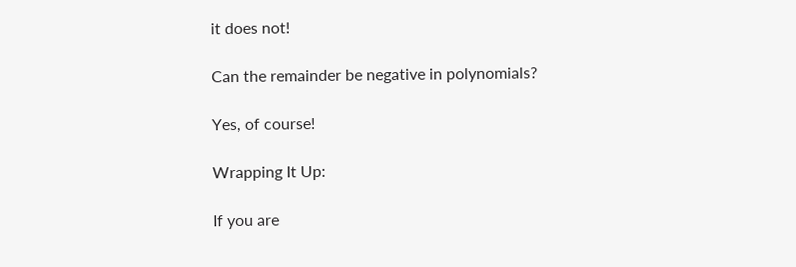it does not!

Can the remainder be negative in polynomials?

Yes, of course!

Wrapping It Up:

If you are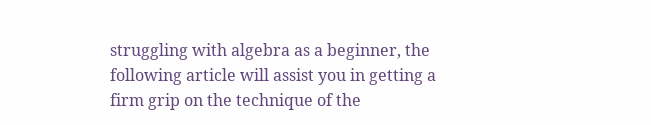struggling with algebra as a beginner, the following article will assist you in getting a firm grip on the technique of the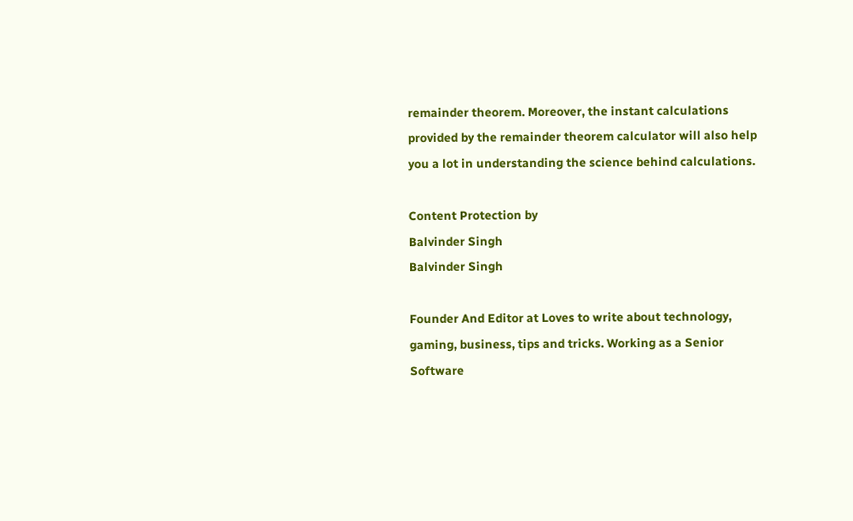remainder theorem. Moreover, the instant calculations provided by the remainder theorem calculator will also help you a lot in understanding the science behind calculations.

Content Protection by
Balvinder Singh
Balvinder Singh

Founder And Editor at Loves to write about technology, gaming, business, tips and tricks. Working as a Senior Software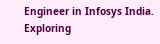Engineer in Infosys India. Exploring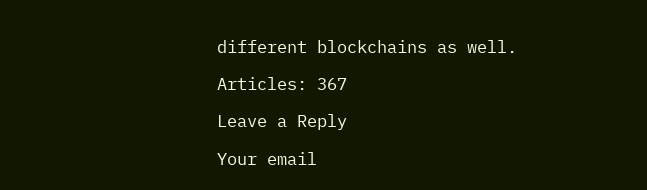different blockchains as well.

Articles: 367

Leave a Reply

Your email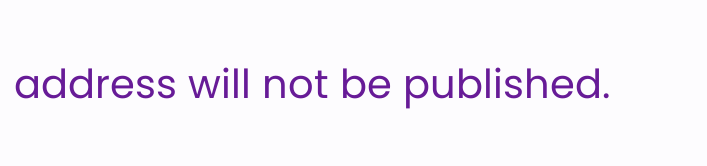address will not be published.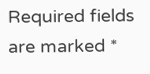Required fields are marked *